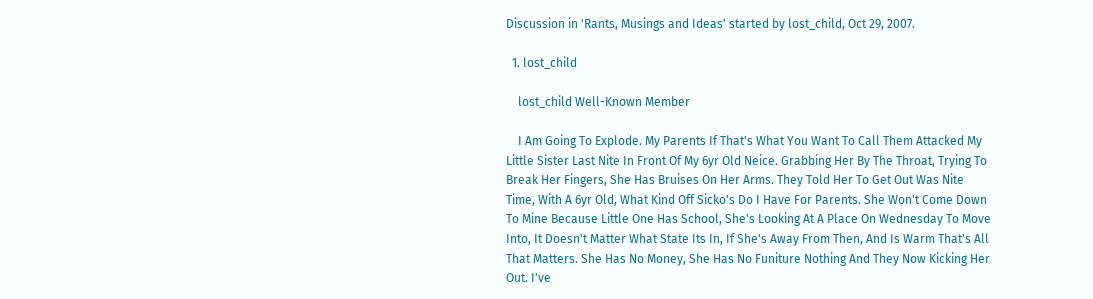Discussion in 'Rants, Musings and Ideas' started by lost_child, Oct 29, 2007.

  1. lost_child

    lost_child Well-Known Member

    I Am Going To Explode. My Parents If That's What You Want To Call Them Attacked My Little Sister Last Nite In Front Of My 6yr Old Neice. Grabbing Her By The Throat, Trying To Break Her Fingers, She Has Bruises On Her Arms. They Told Her To Get Out Was Nite Time, With A 6yr Old, What Kind Off Sicko's Do I Have For Parents. She Won't Come Down To Mine Because Little One Has School, She's Looking At A Place On Wednesday To Move Into, It Doesn't Matter What State Its In, If She's Away From Then, And Is Warm That's All That Matters. She Has No Money, She Has No Funiture Nothing And They Now Kicking Her Out. I've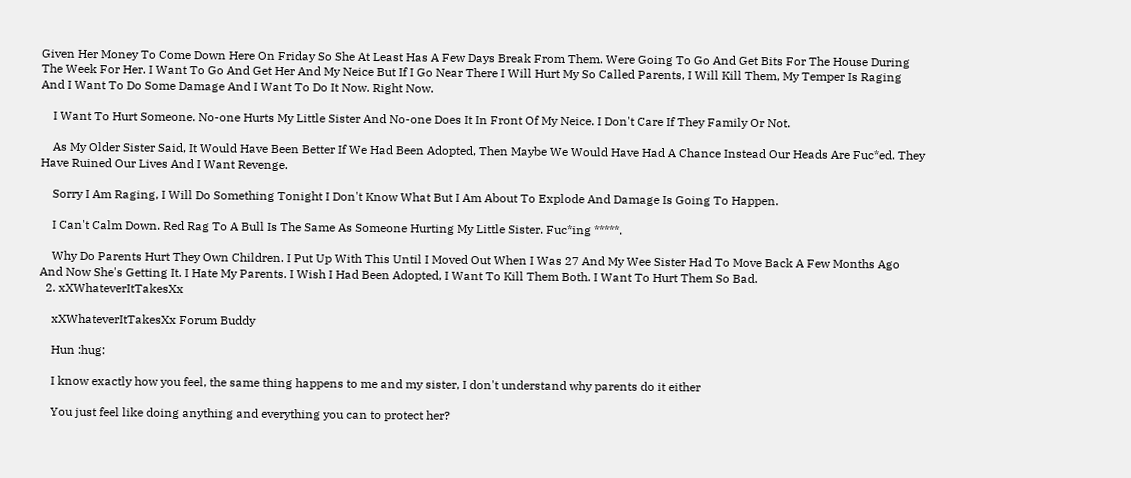Given Her Money To Come Down Here On Friday So She At Least Has A Few Days Break From Them. Were Going To Go And Get Bits For The House During The Week For Her. I Want To Go And Get Her And My Neice But If I Go Near There I Will Hurt My So Called Parents, I Will Kill Them, My Temper Is Raging And I Want To Do Some Damage And I Want To Do It Now. Right Now.

    I Want To Hurt Someone. No-one Hurts My Little Sister And No-one Does It In Front Of My Neice. I Don't Care If They Family Or Not.

    As My Older Sister Said, It Would Have Been Better If We Had Been Adopted, Then Maybe We Would Have Had A Chance Instead Our Heads Are Fuc*ed. They Have Ruined Our Lives And I Want Revenge.

    Sorry I Am Raging, I Will Do Something Tonight I Don't Know What But I Am About To Explode And Damage Is Going To Happen.

    I Can't Calm Down. Red Rag To A Bull Is The Same As Someone Hurting My Little Sister. Fuc*ing *****.

    Why Do Parents Hurt They Own Children. I Put Up With This Until I Moved Out When I Was 27 And My Wee Sister Had To Move Back A Few Months Ago And Now She's Getting It. I Hate My Parents. I Wish I Had Been Adopted, I Want To Kill Them Both. I Want To Hurt Them So Bad.
  2. xXWhateverItTakesXx

    xXWhateverItTakesXx Forum Buddy

    Hun :hug:

    I know exactly how you feel, the same thing happens to me and my sister, I don't understand why parents do it either

    You just feel like doing anything and everything you can to protect her?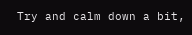Try and calm down a bit,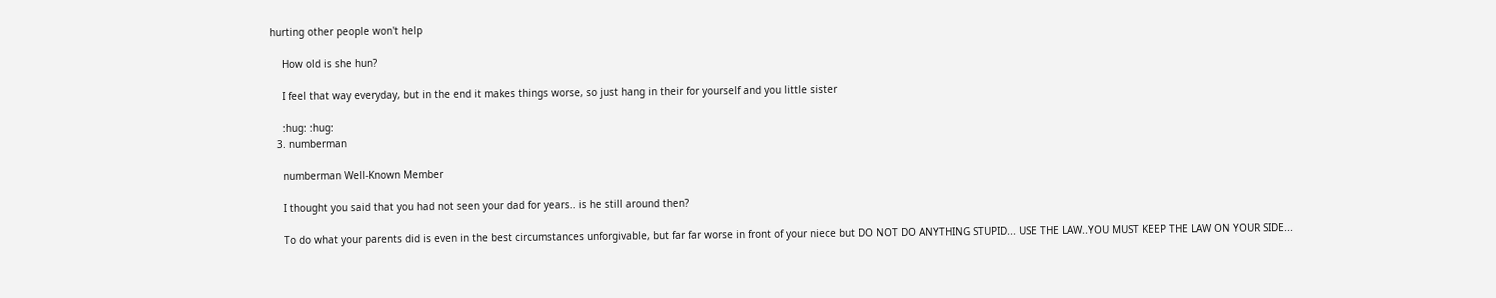hurting other people won't help

    How old is she hun?

    I feel that way everyday, but in the end it makes things worse, so just hang in their for yourself and you little sister

    :hug: :hug:
  3. numberman

    numberman Well-Known Member

    I thought you said that you had not seen your dad for years.. is he still around then?

    To do what your parents did is even in the best circumstances unforgivable, but far far worse in front of your niece but DO NOT DO ANYTHING STUPID... USE THE LAW..YOU MUST KEEP THE LAW ON YOUR SIDE...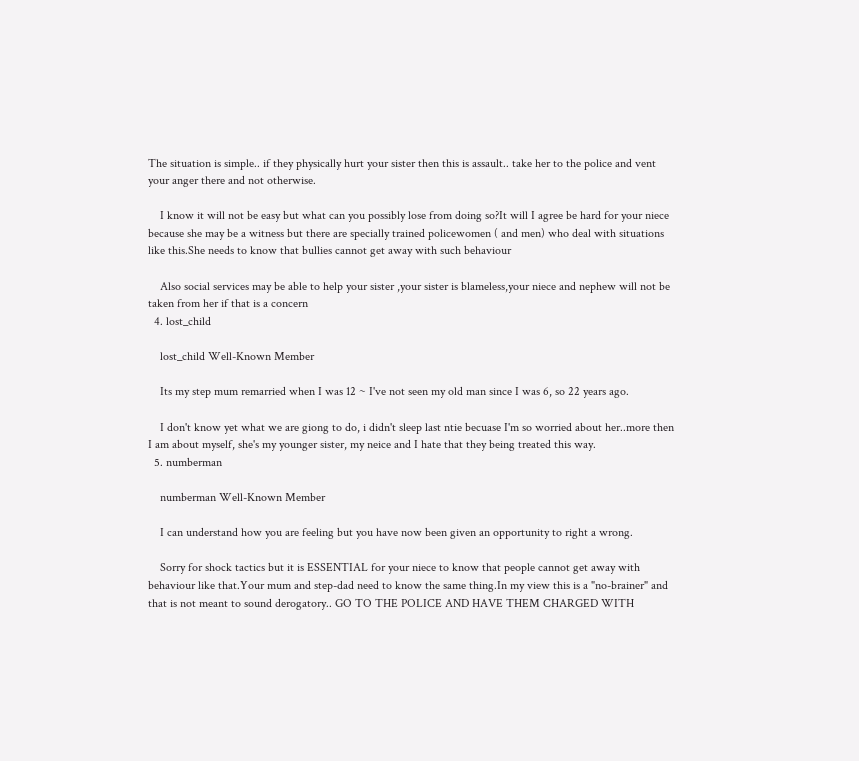The situation is simple.. if they physically hurt your sister then this is assault.. take her to the police and vent your anger there and not otherwise.

    I know it will not be easy but what can you possibly lose from doing so?It will I agree be hard for your niece because she may be a witness but there are specially trained policewomen ( and men) who deal with situations like this.She needs to know that bullies cannot get away with such behaviour

    Also social services may be able to help your sister ,your sister is blameless,your niece and nephew will not be taken from her if that is a concern
  4. lost_child

    lost_child Well-Known Member

    Its my step mum remarried when I was 12 ~ I've not seen my old man since I was 6, so 22 years ago.

    I don't know yet what we are giong to do, i didn't sleep last ntie becuase I'm so worried about her..more then I am about myself, she's my younger sister, my neice and I hate that they being treated this way.
  5. numberman

    numberman Well-Known Member

    I can understand how you are feeling but you have now been given an opportunity to right a wrong.

    Sorry for shock tactics but it is ESSENTIAL for your niece to know that people cannot get away with behaviour like that.Your mum and step-dad need to know the same thing.In my view this is a "no-brainer" and that is not meant to sound derogatory.. GO TO THE POLICE AND HAVE THEM CHARGED WITH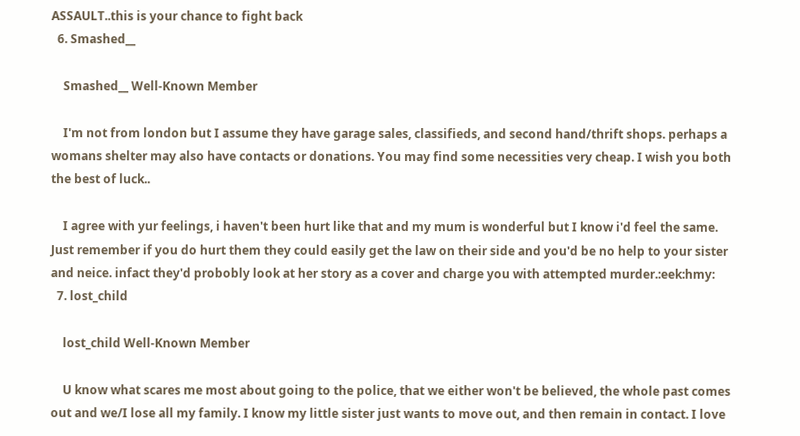ASSAULT..this is your chance to fight back
  6. Smashed__

    Smashed__ Well-Known Member

    I'm not from london but I assume they have garage sales, classifieds, and second hand/thrift shops. perhaps a womans shelter may also have contacts or donations. You may find some necessities very cheap. I wish you both the best of luck..

    I agree with yur feelings, i haven't been hurt like that and my mum is wonderful but I know i'd feel the same. Just remember if you do hurt them they could easily get the law on their side and you'd be no help to your sister and neice. infact they'd probobly look at her story as a cover and charge you with attempted murder.:eek:hmy:
  7. lost_child

    lost_child Well-Known Member

    U know what scares me most about going to the police, that we either won't be believed, the whole past comes out and we/I lose all my family. I know my little sister just wants to move out, and then remain in contact. I love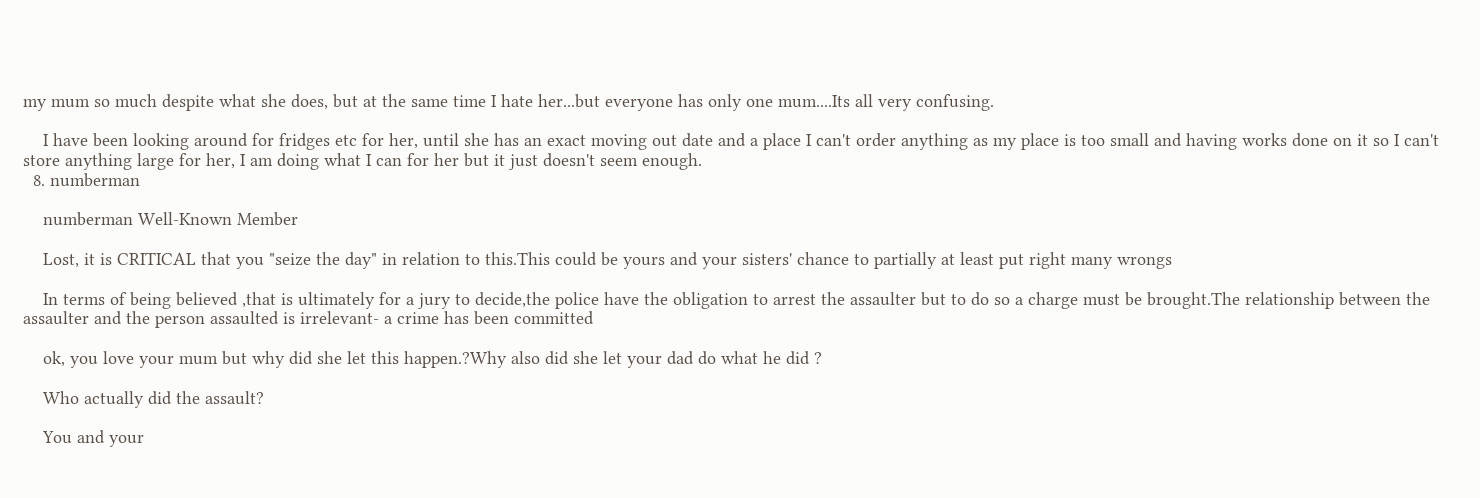my mum so much despite what she does, but at the same time I hate her...but everyone has only one mum....Its all very confusing.

    I have been looking around for fridges etc for her, until she has an exact moving out date and a place I can't order anything as my place is too small and having works done on it so I can't store anything large for her, I am doing what I can for her but it just doesn't seem enough.
  8. numberman

    numberman Well-Known Member

    Lost, it is CRITICAL that you "seize the day" in relation to this.This could be yours and your sisters' chance to partially at least put right many wrongs

    In terms of being believed ,that is ultimately for a jury to decide,the police have the obligation to arrest the assaulter but to do so a charge must be brought.The relationship between the assaulter and the person assaulted is irrelevant- a crime has been committed

    ok, you love your mum but why did she let this happen.?Why also did she let your dad do what he did ?

    Who actually did the assault?

    You and your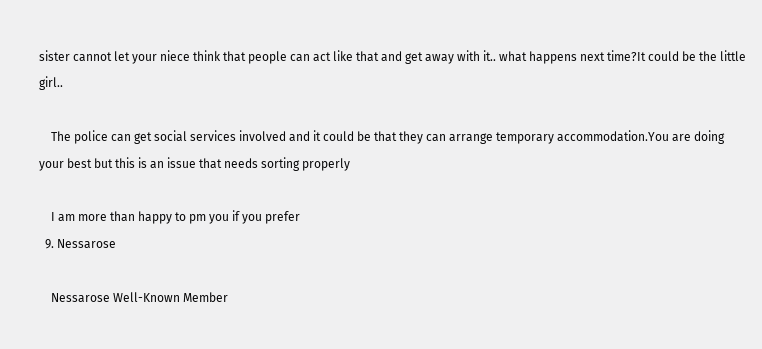sister cannot let your niece think that people can act like that and get away with it.. what happens next time?It could be the little girl..

    The police can get social services involved and it could be that they can arrange temporary accommodation.You are doing your best but this is an issue that needs sorting properly

    I am more than happy to pm you if you prefer
  9. Nessarose

    Nessarose Well-Known Member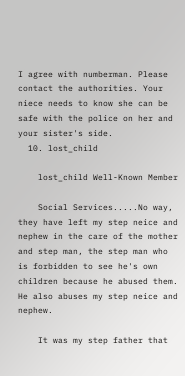I agree with numberman. Please contact the authorities. Your niece needs to know she can be safe with the police on her and your sister's side.
  10. lost_child

    lost_child Well-Known Member

    Social Services.....No way, they have left my step neice and nephew in the care of the mother and step man, the step man who is forbidden to see he's own children because he abused them. He also abuses my step neice and nephew.

    It was my step father that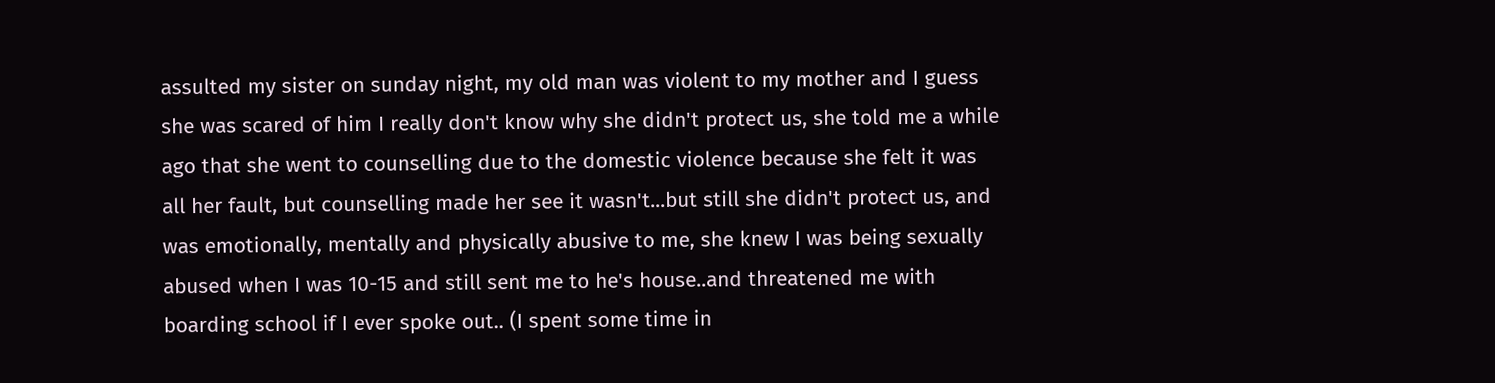assulted my sister on sunday night, my old man was violent to my mother and I guess she was scared of him I really don't know why she didn't protect us, she told me a while ago that she went to counselling due to the domestic violence because she felt it was all her fault, but counselling made her see it wasn't...but still she didn't protect us, and was emotionally, mentally and physically abusive to me, she knew I was being sexually abused when I was 10-15 and still sent me to he's house..and threatened me with boarding school if I ever spoke out.. (I spent some time in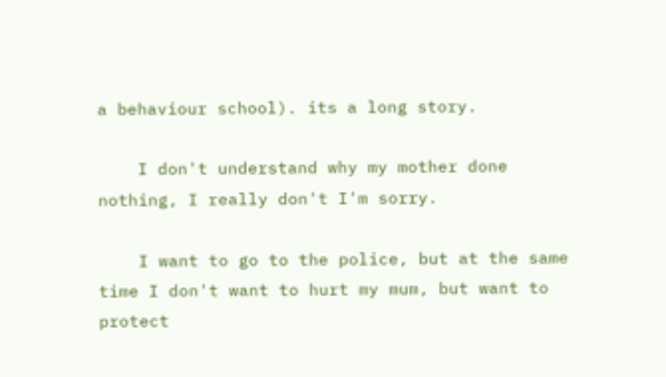a behaviour school). its a long story.

    I don't understand why my mother done nothing, I really don't I'm sorry.

    I want to go to the police, but at the same time I don't want to hurt my mum, but want to protect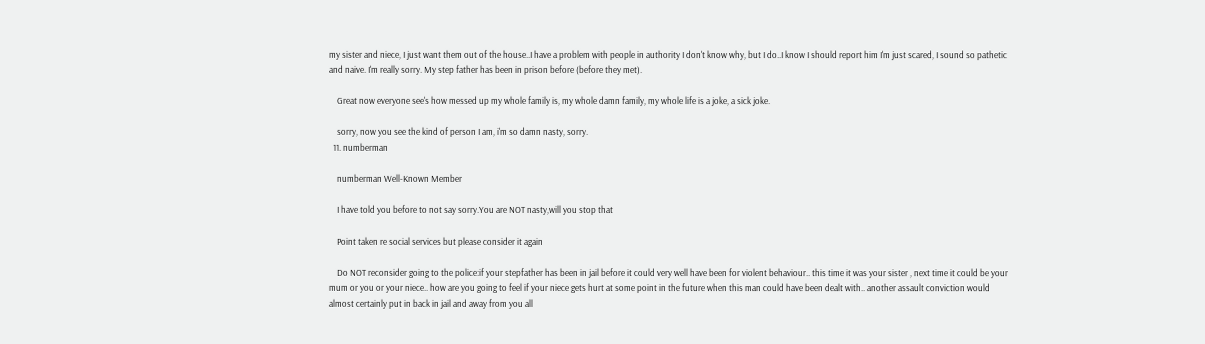my sister and niece, I just want them out of the house..I have a problem with people in authority I don't know why, but I do..I know I should report him I'm just scared, I sound so pathetic and naive. I'm really sorry. My step father has been in prison before (before they met).

    Great now everyone see's how messed up my whole family is, my whole damn family, my whole life is a joke, a sick joke.

    sorry, now you see the kind of person I am, i'm so damn nasty, sorry.
  11. numberman

    numberman Well-Known Member

    I have told you before to not say sorry.You are NOT nasty,will you stop that

    Point taken re social services but please consider it again

    Do NOT reconsider going to the police:if your stepfather has been in jail before it could very well have been for violent behaviour.. this time it was your sister , next time it could be your mum or you or your niece.. how are you going to feel if your niece gets hurt at some point in the future when this man could have been dealt with.. another assault conviction would almost certainly put in back in jail and away from you all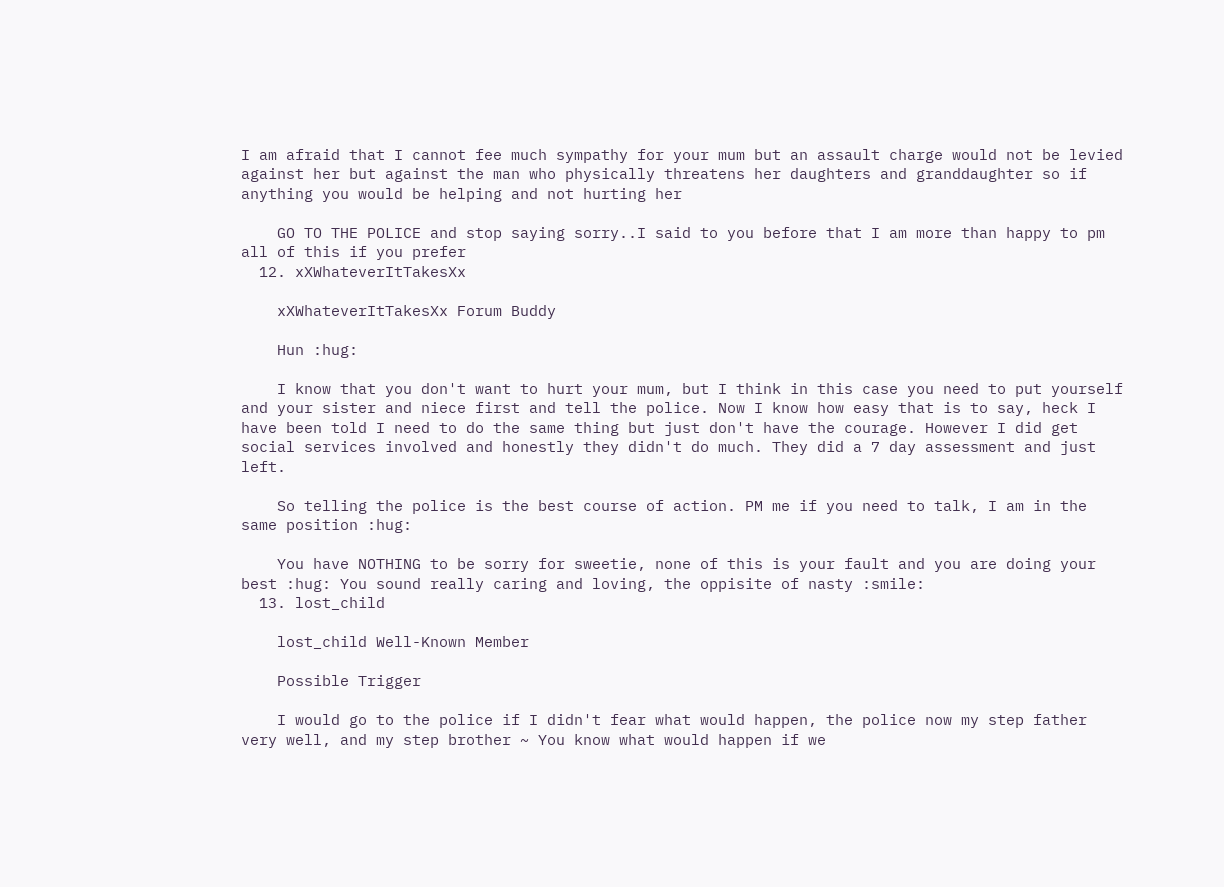I am afraid that I cannot fee much sympathy for your mum but an assault charge would not be levied against her but against the man who physically threatens her daughters and granddaughter so if anything you would be helping and not hurting her

    GO TO THE POLICE and stop saying sorry..I said to you before that I am more than happy to pm all of this if you prefer
  12. xXWhateverItTakesXx

    xXWhateverItTakesXx Forum Buddy

    Hun :hug:

    I know that you don't want to hurt your mum, but I think in this case you need to put yourself and your sister and niece first and tell the police. Now I know how easy that is to say, heck I have been told I need to do the same thing but just don't have the courage. However I did get social services involved and honestly they didn't do much. They did a 7 day assessment and just left.

    So telling the police is the best course of action. PM me if you need to talk, I am in the same position :hug:

    You have NOTHING to be sorry for sweetie, none of this is your fault and you are doing your best :hug: You sound really caring and loving, the oppisite of nasty :smile:
  13. lost_child

    lost_child Well-Known Member

    Possible Trigger

    I would go to the police if I didn't fear what would happen, the police now my step father very well, and my step brother ~ You know what would happen if we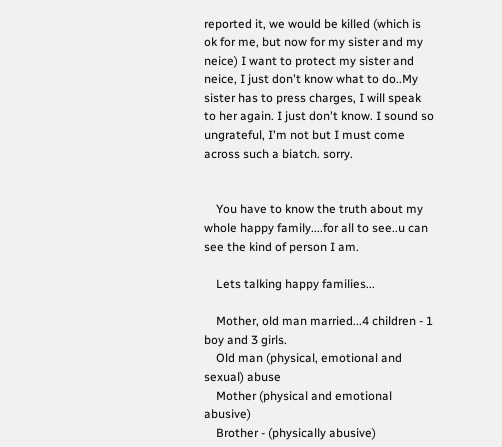reported it, we would be killed (which is ok for me, but now for my sister and my neice) I want to protect my sister and neice, I just don't know what to do..My sister has to press charges, I will speak to her again. I just don't know. I sound so ungrateful, I'm not but I must come across such a biatch. sorry.


    You have to know the truth about my whole happy family....for all to see..u can see the kind of person I am.

    Lets talking happy families...

    Mother, old man married...4 children - 1 boy and 3 girls.
    Old man (physical, emotional and sexual) abuse
    Mother (physical and emotional abusive)
    Brother - (physically abusive)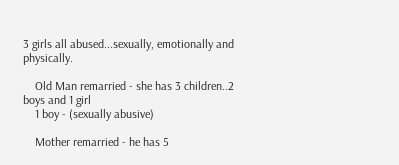3 girls all abused...sexually, emotionally and physically.

    Old Man remarried - she has 3 children..2 boys and 1 girl
    1 boy - (sexually abusive)

    Mother remarried - he has 5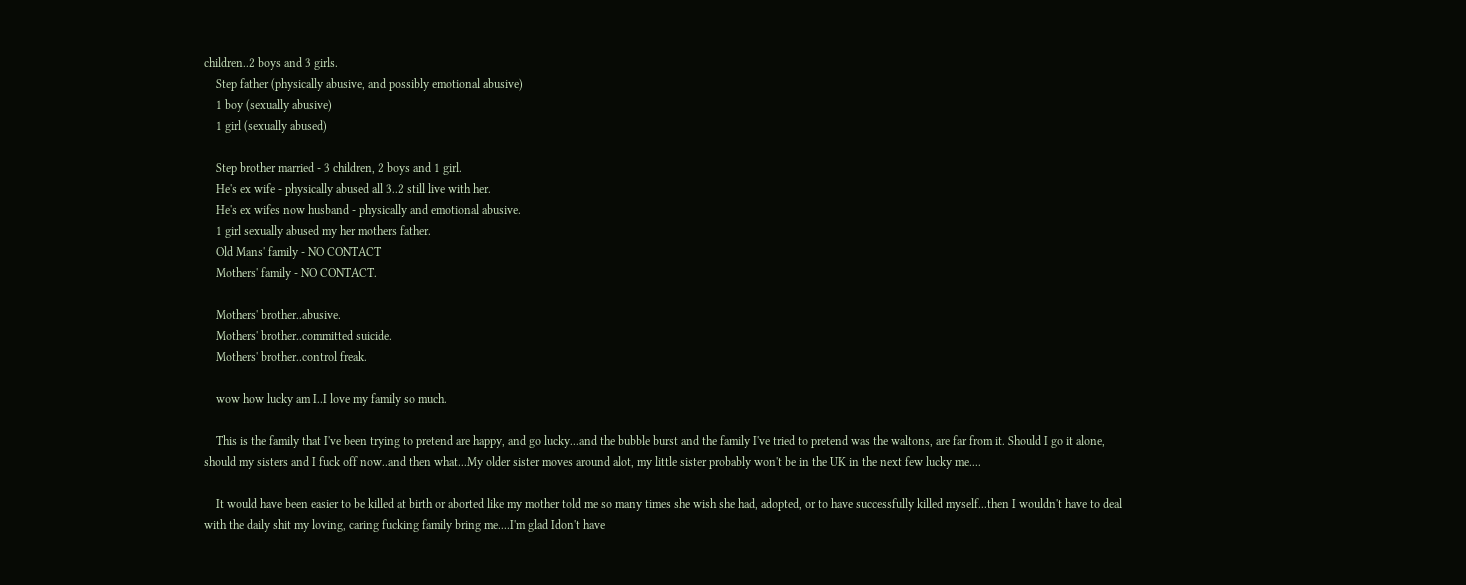children..2 boys and 3 girls.
    Step father (physically abusive, and possibly emotional abusive)
    1 boy (sexually abusive)
    1 girl (sexually abused)

    Step brother married - 3 children, 2 boys and 1 girl.
    He's ex wife - physically abused all 3..2 still live with her.
    He's ex wifes now husband - physically and emotional abusive.
    1 girl sexually abused my her mothers father.
    Old Mans' family - NO CONTACT
    Mothers' family - NO CONTACT.

    Mothers' brother..abusive.
    Mothers' brother..committed suicide.
    Mothers' brother..control freak.

    wow how lucky am I..I love my family so much.

    This is the family that I've been trying to pretend are happy, and go lucky...and the bubble burst and the family I've tried to pretend was the waltons, are far from it. Should I go it alone, should my sisters and I fuck off now..and then what...My older sister moves around alot, my little sister probably won't be in the UK in the next few lucky me....

    It would have been easier to be killed at birth or aborted like my mother told me so many times she wish she had, adopted, or to have successfully killed myself...then I wouldn't have to deal with the daily shit my loving, caring fucking family bring me....I'm glad Idon't have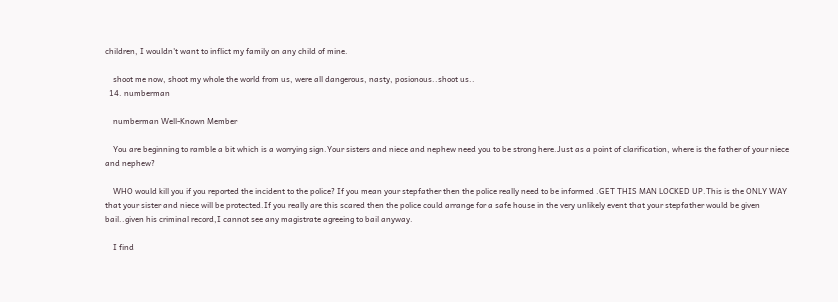children, I wouldn't want to inflict my family on any child of mine.

    shoot me now, shoot my whole the world from us, were all dangerous, nasty, posionous..shoot us..
  14. numberman

    numberman Well-Known Member

    You are beginning to ramble a bit which is a worrying sign.Your sisters and niece and nephew need you to be strong here.Just as a point of clarification, where is the father of your niece and nephew?

    WHO would kill you if you reported the incident to the police? If you mean your stepfather then the police really need to be informed .GET THIS MAN LOCKED UP.This is the ONLY WAY that your sister and niece will be protected.If you really are this scared then the police could arrange for a safe house in the very unlikely event that your stepfather would be given bail..given his criminal record,I cannot see any magistrate agreeing to bail anyway.

    I find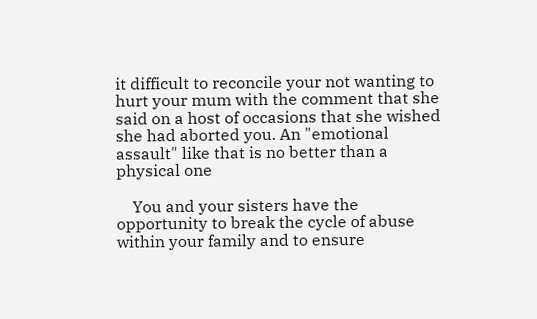it difficult to reconcile your not wanting to hurt your mum with the comment that she said on a host of occasions that she wished she had aborted you. An "emotional assault" like that is no better than a physical one

    You and your sisters have the opportunity to break the cycle of abuse within your family and to ensure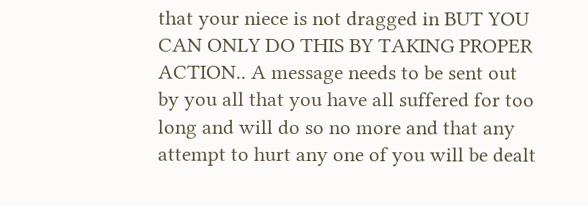that your niece is not dragged in BUT YOU CAN ONLY DO THIS BY TAKING PROPER ACTION.. A message needs to be sent out by you all that you have all suffered for too long and will do so no more and that any attempt to hurt any one of you will be dealt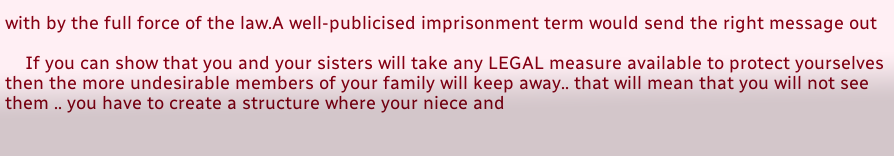with by the full force of the law.A well-publicised imprisonment term would send the right message out

    If you can show that you and your sisters will take any LEGAL measure available to protect yourselves then the more undesirable members of your family will keep away.. that will mean that you will not see them .. you have to create a structure where your niece and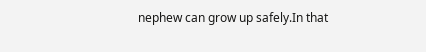nephew can grow up safely.In that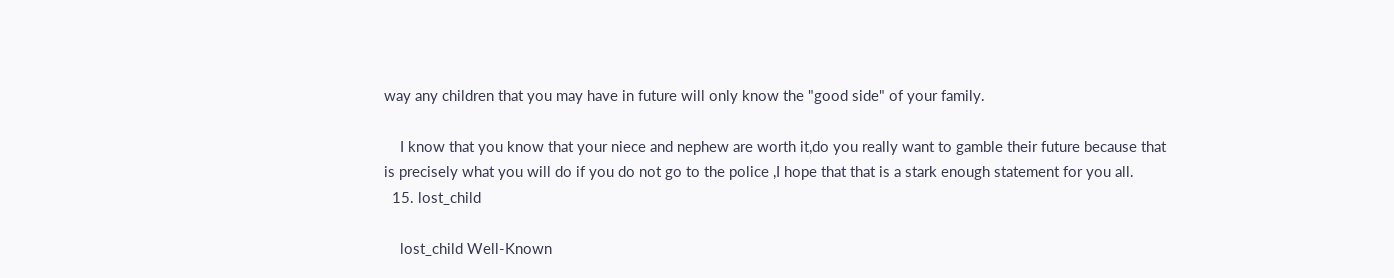way any children that you may have in future will only know the "good side" of your family.

    I know that you know that your niece and nephew are worth it,do you really want to gamble their future because that is precisely what you will do if you do not go to the police ,I hope that that is a stark enough statement for you all.
  15. lost_child

    lost_child Well-Known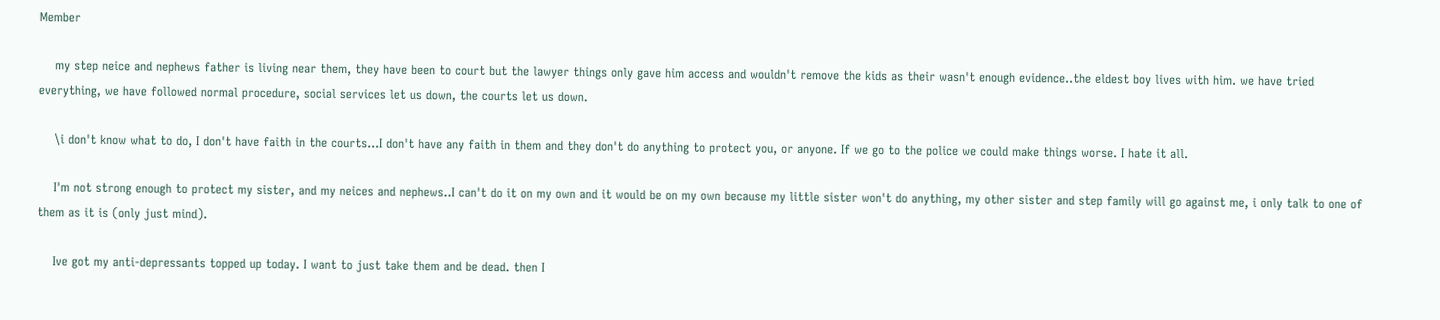Member

    my step neice and nephews father is living near them, they have been to court but the lawyer things only gave him access and wouldn't remove the kids as their wasn't enough evidence..the eldest boy lives with him. we have tried everything, we have followed normal procedure, social services let us down, the courts let us down.

    \i don't know what to do, I don't have faith in the courts...I don't have any faith in them and they don't do anything to protect you, or anyone. If we go to the police we could make things worse. I hate it all.

    I'm not strong enough to protect my sister, and my neices and nephews..I can't do it on my own and it would be on my own because my little sister won't do anything, my other sister and step family will go against me, i only talk to one of them as it is (only just mind).

    Ive got my anti-depressants topped up today. I want to just take them and be dead. then I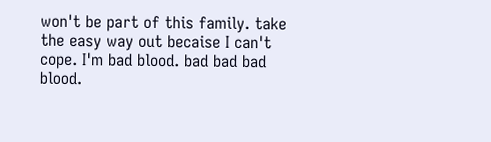won't be part of this family. take the easy way out becaise I can't cope. I'm bad blood. bad bad bad blood.